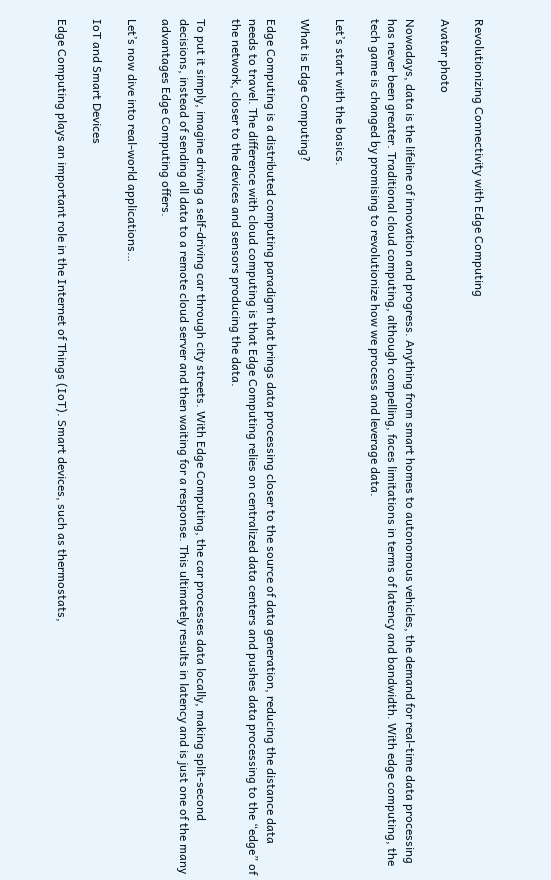Revolutionizing Connectivity with Edge Computing

Avatar photo

Nowadays, data is the lifeline of innovation and progress. Anything from smart homes to autonomous vehicles, the demand for real-time data processing has never been greater. Traditional cloud computing, although compelling, faces limitations in terms of latency and bandwidth. With edge computing, the tech game is changed by promising to revolutionize how we process and leverage data.

Let’s start with the basics.

What is Edge Computing?

Edge Computing is a distributed computing paradigm that brings data processing closer to the source of data generation, reducing the distance data needs to travel. The difference with cloud computing is that Edge Computing relies on centralized data centers and pushes data processing to the “edge” of the network, closer to the devices and sensors producing the data.

To put it simply, imagine driving a self-driving car through city streets. With Edge Computing, the car processes data locally, making split-second decisions, instead of sending all data to a remote cloud server and then waiting for a response. This ultimately results in latency and is just one of the many advantages Edge Computing offers.

Let’s now dive into real-world applications…

IoT and Smart Devices

Edge Computing plays an important role in the Internet of Things (IoT). Smart devices, such as thermostats,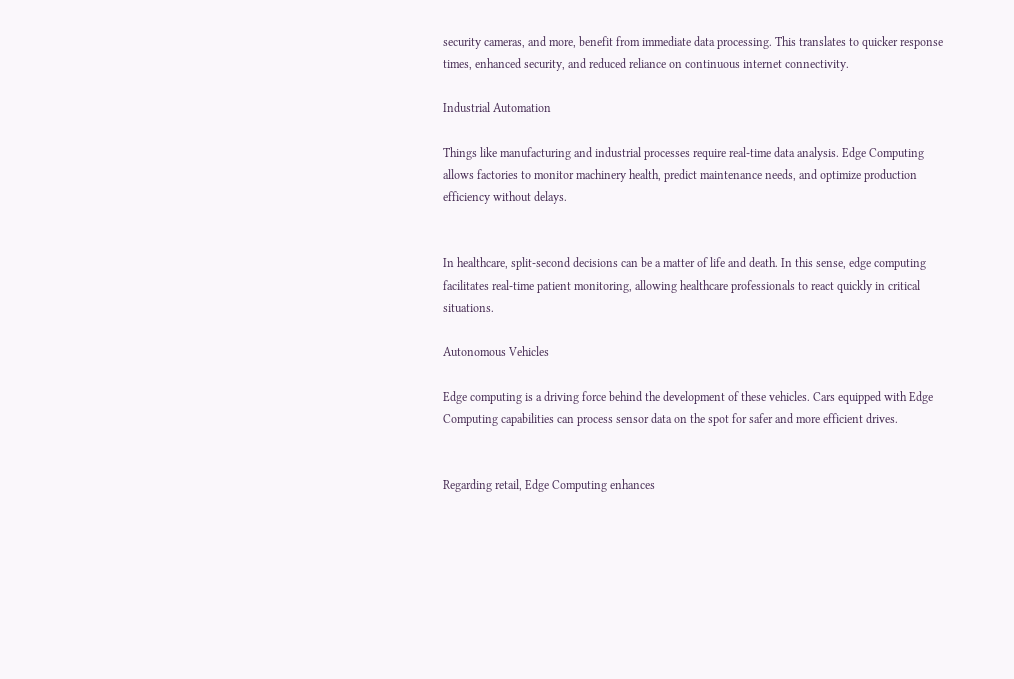security cameras, and more, benefit from immediate data processing. This translates to quicker response times, enhanced security, and reduced reliance on continuous internet connectivity.

Industrial Automation

Things like manufacturing and industrial processes require real-time data analysis. Edge Computing allows factories to monitor machinery health, predict maintenance needs, and optimize production efficiency without delays.


In healthcare, split-second decisions can be a matter of life and death. In this sense, edge computing facilitates real-time patient monitoring, allowing healthcare professionals to react quickly in critical situations.

Autonomous Vehicles

Edge computing is a driving force behind the development of these vehicles. Cars equipped with Edge Computing capabilities can process sensor data on the spot for safer and more efficient drives.


Regarding retail, Edge Computing enhances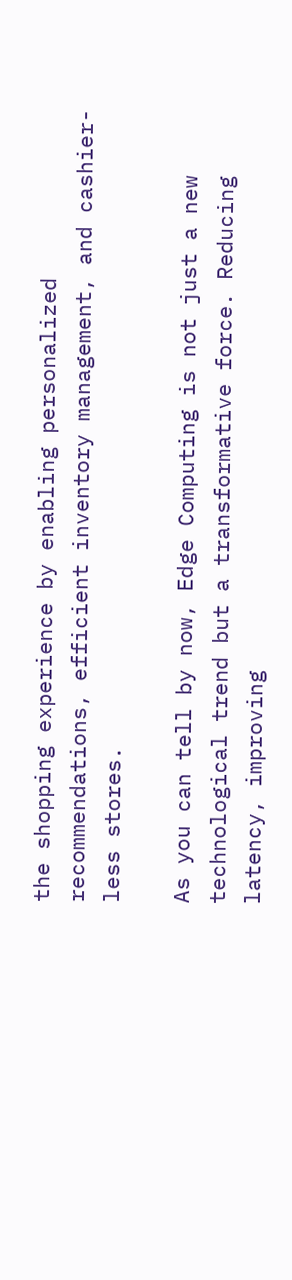the shopping experience by enabling personalized recommendations, efficient inventory management, and cashier-less stores.

As you can tell by now, Edge Computing is not just a new technological trend but a transformative force. Reducing latency, improving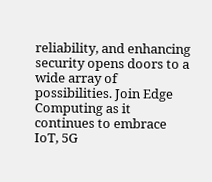reliability, and enhancing security opens doors to a wide array of possibilities. Join Edge Computing as it continues to embrace IoT, 5G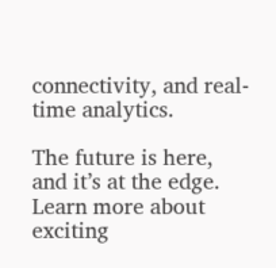connectivity, and real-time analytics.

The future is here, and it’s at the edge. Learn more about exciting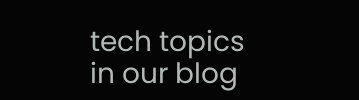tech topics in our blog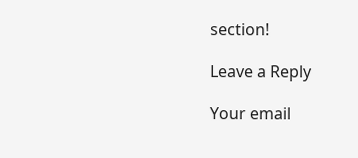section!

Leave a Reply

Your email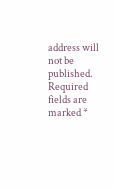address will not be published. Required fields are marked *